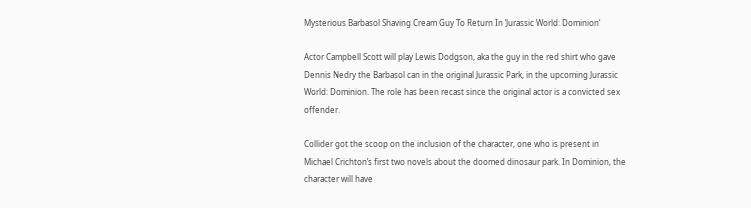Mysterious Barbasol Shaving Cream Guy To Return In ‘Jurassic World: Dominion’

Actor Campbell Scott will play Lewis Dodgson, aka the guy in the red shirt who gave Dennis Nedry the Barbasol can in the original Jurassic Park, in the upcoming Jurassic World: Dominion. The role has been recast since the original actor is a convicted sex offender.

Collider got the scoop on the inclusion of the character, one who is present in Michael Crichton’s first two novels about the doomed dinosaur park. In Dominion, the character will have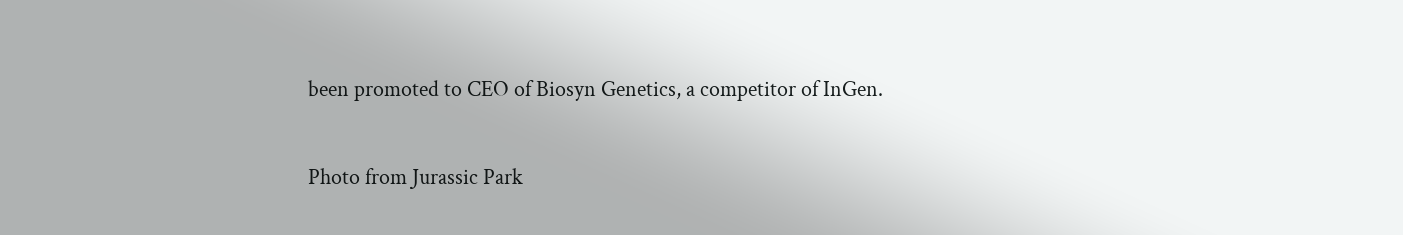been promoted to CEO of Biosyn Genetics, a competitor of InGen.

Photo from Jurassic Park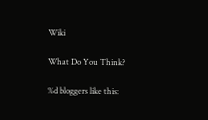Wiki

What Do You Think?

%d bloggers like this: